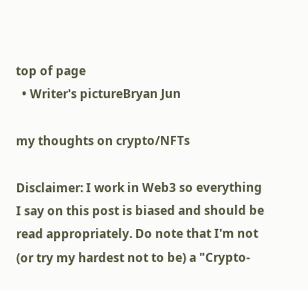top of page
  • Writer's pictureBryan Jun

my thoughts on crypto/NFTs

Disclaimer: I work in Web3 so everything I say on this post is biased and should be read appropriately. Do note that I'm not (or try my hardest not to be) a "Crypto-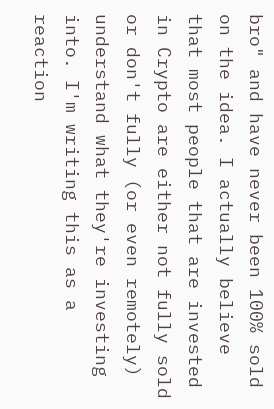bro" and have never been 100% sold on the idea. I actually believe that most people that are invested in Crypto are either not fully sold or don't fully (or even remotely) understand what they're investing into. I'm writing this as a reaction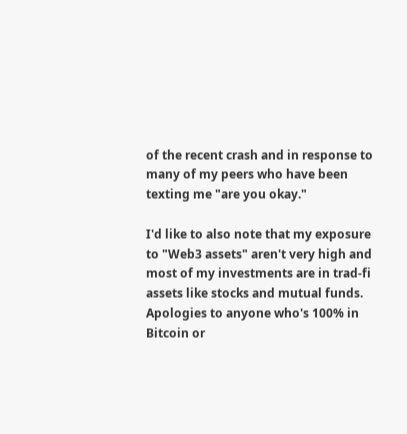of the recent crash and in response to many of my peers who have been texting me "are you okay."

I'd like to also note that my exposure to "Web3 assets" aren't very high and most of my investments are in trad-fi assets like stocks and mutual funds. Apologies to anyone who's 100% in Bitcoin or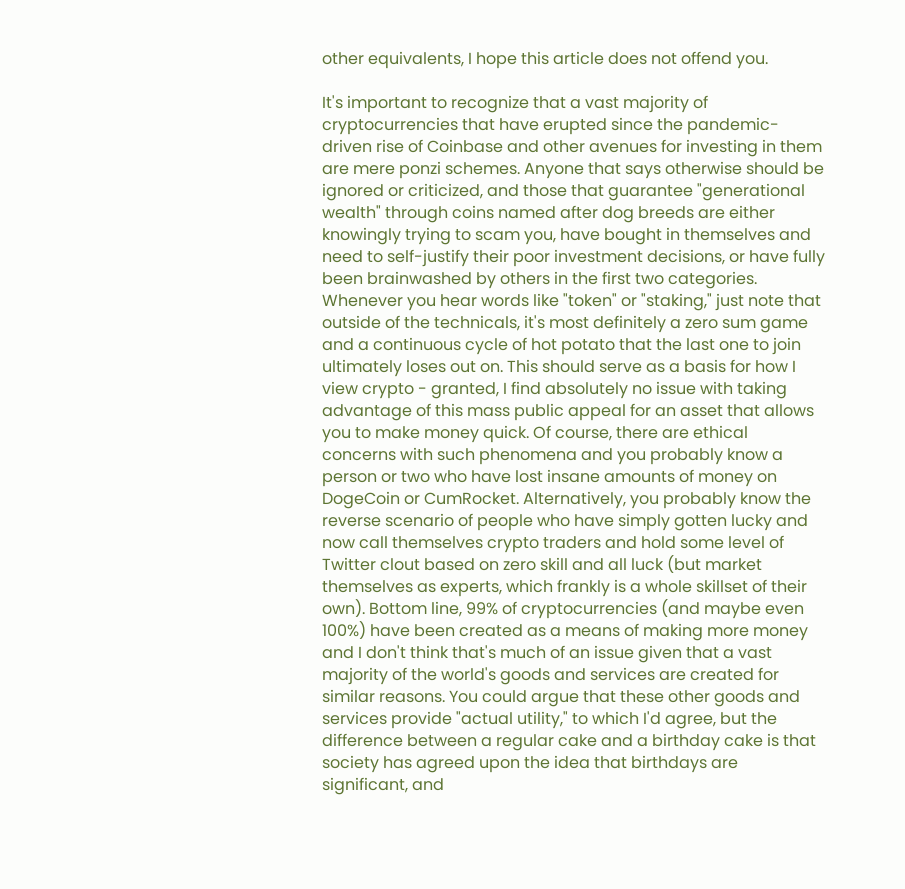other equivalents, I hope this article does not offend you.

It's important to recognize that a vast majority of cryptocurrencies that have erupted since the pandemic-driven rise of Coinbase and other avenues for investing in them are mere ponzi schemes. Anyone that says otherwise should be ignored or criticized, and those that guarantee "generational wealth" through coins named after dog breeds are either knowingly trying to scam you, have bought in themselves and need to self-justify their poor investment decisions, or have fully been brainwashed by others in the first two categories. Whenever you hear words like "token" or "staking," just note that outside of the technicals, it's most definitely a zero sum game and a continuous cycle of hot potato that the last one to join ultimately loses out on. This should serve as a basis for how I view crypto - granted, I find absolutely no issue with taking advantage of this mass public appeal for an asset that allows you to make money quick. Of course, there are ethical concerns with such phenomena and you probably know a person or two who have lost insane amounts of money on DogeCoin or CumRocket. Alternatively, you probably know the reverse scenario of people who have simply gotten lucky and now call themselves crypto traders and hold some level of Twitter clout based on zero skill and all luck (but market themselves as experts, which frankly is a whole skillset of their own). Bottom line, 99% of cryptocurrencies (and maybe even 100%) have been created as a means of making more money and I don't think that's much of an issue given that a vast majority of the world's goods and services are created for similar reasons. You could argue that these other goods and services provide "actual utility," to which I'd agree, but the difference between a regular cake and a birthday cake is that society has agreed upon the idea that birthdays are significant, and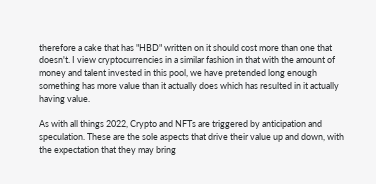therefore a cake that has "HBD" written on it should cost more than one that doesn't. I view cryptocurrencies in a similar fashion in that with the amount of money and talent invested in this pool, we have pretended long enough something has more value than it actually does which has resulted in it actually having value.

As with all things 2022, Crypto and NFTs are triggered by anticipation and speculation. These are the sole aspects that drive their value up and down, with the expectation that they may bring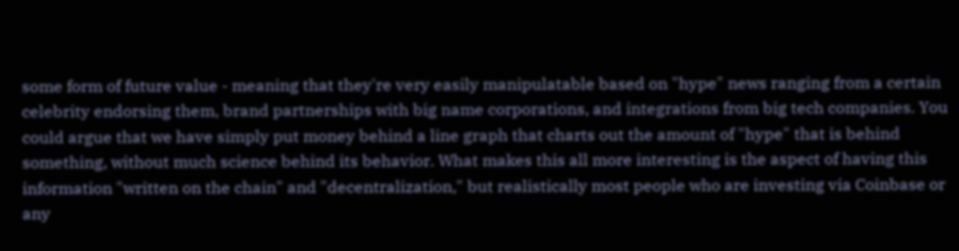some form of future value - meaning that they're very easily manipulatable based on "hype" news ranging from a certain celebrity endorsing them, brand partnerships with big name corporations, and integrations from big tech companies. You could argue that we have simply put money behind a line graph that charts out the amount of "hype" that is behind something, without much science behind its behavior. What makes this all more interesting is the aspect of having this information "written on the chain" and "decentralization," but realistically most people who are investing via Coinbase or any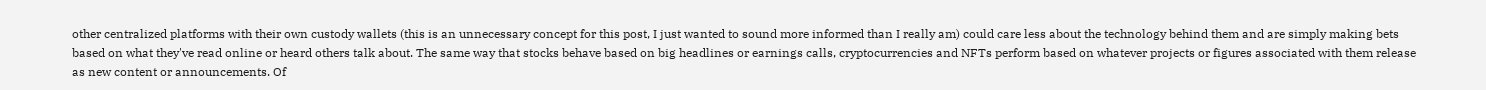other centralized platforms with their own custody wallets (this is an unnecessary concept for this post, I just wanted to sound more informed than I really am) could care less about the technology behind them and are simply making bets based on what they've read online or heard others talk about. The same way that stocks behave based on big headlines or earnings calls, cryptocurrencies and NFTs perform based on whatever projects or figures associated with them release as new content or announcements. Of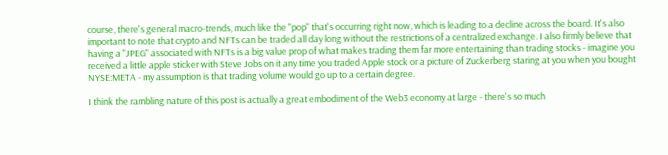course, there's general macro-trends, much like the "pop" that's occurring right now, which is leading to a decline across the board. It's also important to note that crypto and NFTs can be traded all day long without the restrictions of a centralized exchange. I also firmly believe that having a "JPEG" associated with NFTs is a big value prop of what makes trading them far more entertaining than trading stocks - imagine you received a little apple sticker with Steve Jobs on it any time you traded Apple stock or a picture of Zuckerberg staring at you when you bought NYSE:META - my assumption is that trading volume would go up to a certain degree.

I think the rambling nature of this post is actually a great embodiment of the Web3 economy at large - there's so much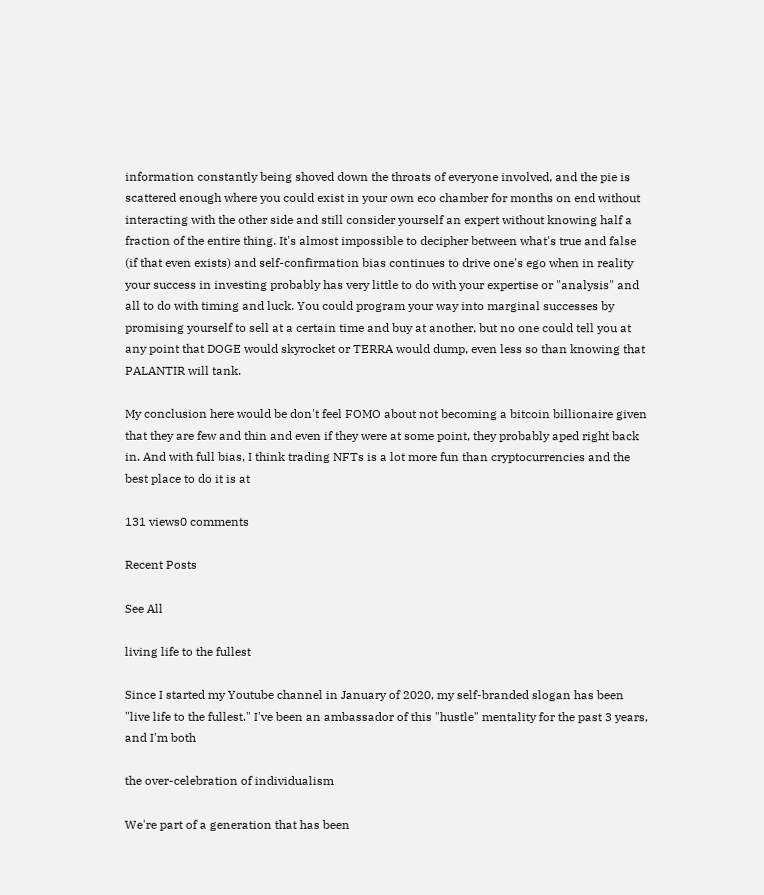information constantly being shoved down the throats of everyone involved, and the pie is scattered enough where you could exist in your own eco chamber for months on end without interacting with the other side and still consider yourself an expert without knowing half a fraction of the entire thing. It's almost impossible to decipher between what's true and false (if that even exists) and self-confirmation bias continues to drive one's ego when in reality your success in investing probably has very little to do with your expertise or "analysis" and all to do with timing and luck. You could program your way into marginal successes by promising yourself to sell at a certain time and buy at another, but no one could tell you at any point that DOGE would skyrocket or TERRA would dump, even less so than knowing that PALANTIR will tank.

My conclusion here would be don't feel FOMO about not becoming a bitcoin billionaire given that they are few and thin and even if they were at some point, they probably aped right back in. And with full bias, I think trading NFTs is a lot more fun than cryptocurrencies and the best place to do it is at

131 views0 comments

Recent Posts

See All

living life to the fullest

Since I started my Youtube channel in January of 2020, my self-branded slogan has been "live life to the fullest." I've been an ambassador of this "hustle" mentality for the past 3 years, and I'm both

the over-celebration of individualism

We're part of a generation that has been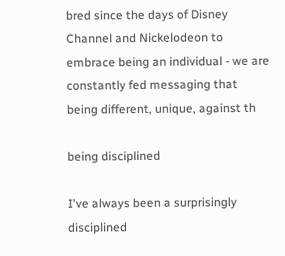bred since the days of Disney Channel and Nickelodeon to embrace being an individual - we are constantly fed messaging that being different, unique, against th

being disciplined

I've always been a surprisingly disciplined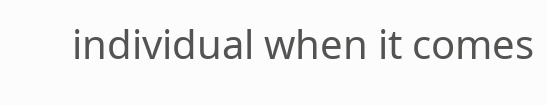individual when it comes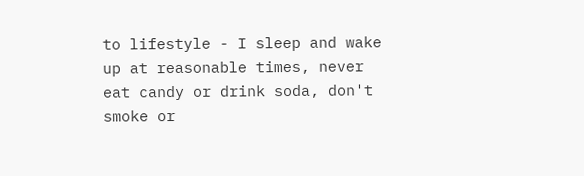to lifestyle - I sleep and wake up at reasonable times, never eat candy or drink soda, don't smoke or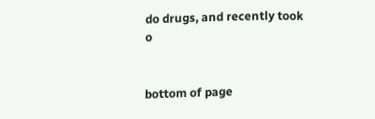do drugs, and recently took o


bottom of page